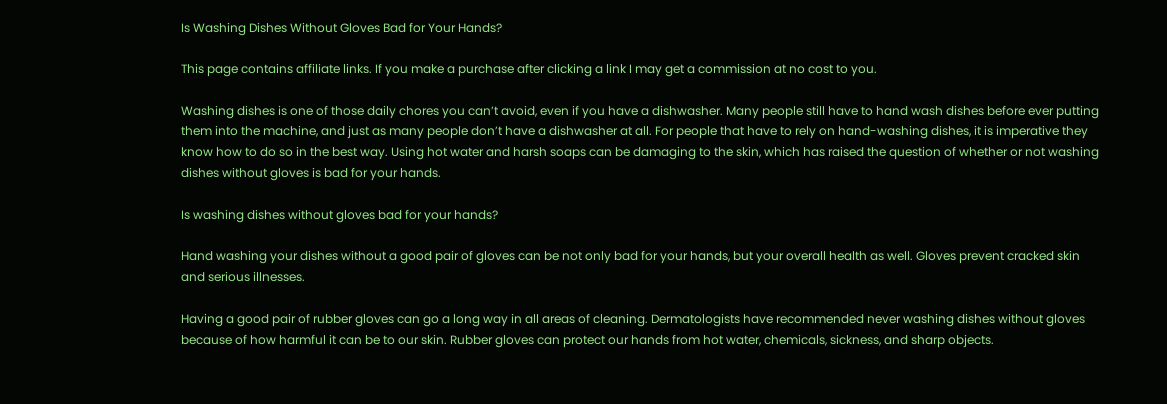Is Washing Dishes Without Gloves Bad for Your Hands?

This page contains affiliate links. If you make a purchase after clicking a link I may get a commission at no cost to you.

Washing dishes is one of those daily chores you can’t avoid, even if you have a dishwasher. Many people still have to hand wash dishes before ever putting them into the machine, and just as many people don’t have a dishwasher at all. For people that have to rely on hand-washing dishes, it is imperative they know how to do so in the best way. Using hot water and harsh soaps can be damaging to the skin, which has raised the question of whether or not washing dishes without gloves is bad for your hands.

Is washing dishes without gloves bad for your hands?

Hand washing your dishes without a good pair of gloves can be not only bad for your hands, but your overall health as well. Gloves prevent cracked skin and serious illnesses.

Having a good pair of rubber gloves can go a long way in all areas of cleaning. Dermatologists have recommended never washing dishes without gloves because of how harmful it can be to our skin. Rubber gloves can protect our hands from hot water, chemicals, sickness, and sharp objects.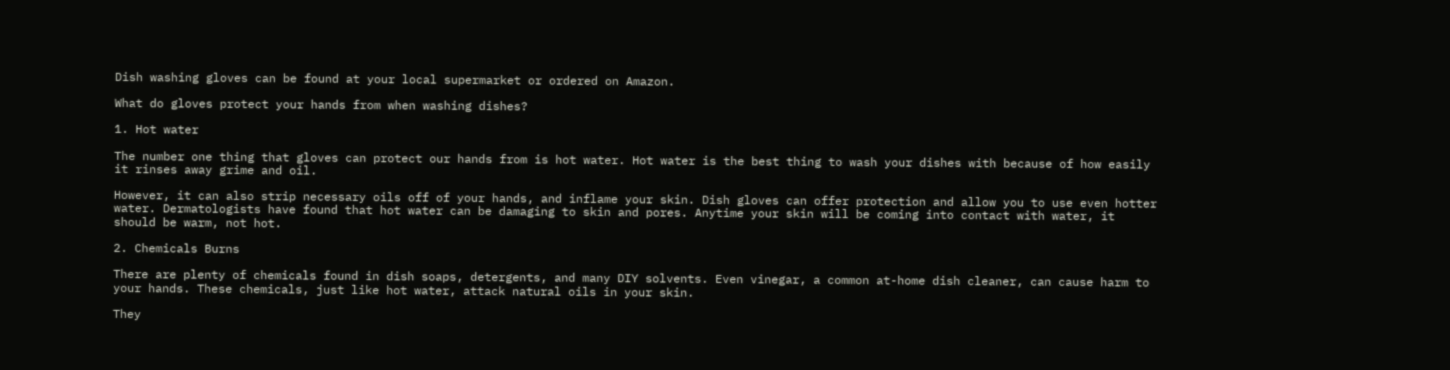Dish washing gloves can be found at your local supermarket or ordered on Amazon.

What do gloves protect your hands from when washing dishes?

1. Hot water

The number one thing that gloves can protect our hands from is hot water. Hot water is the best thing to wash your dishes with because of how easily it rinses away grime and oil.

However, it can also strip necessary oils off of your hands, and inflame your skin. Dish gloves can offer protection and allow you to use even hotter water. Dermatologists have found that hot water can be damaging to skin and pores. Anytime your skin will be coming into contact with water, it should be warm, not hot.

2. Chemicals Burns

There are plenty of chemicals found in dish soaps, detergents, and many DIY solvents. Even vinegar, a common at-home dish cleaner, can cause harm to your hands. These chemicals, just like hot water, attack natural oils in your skin.

They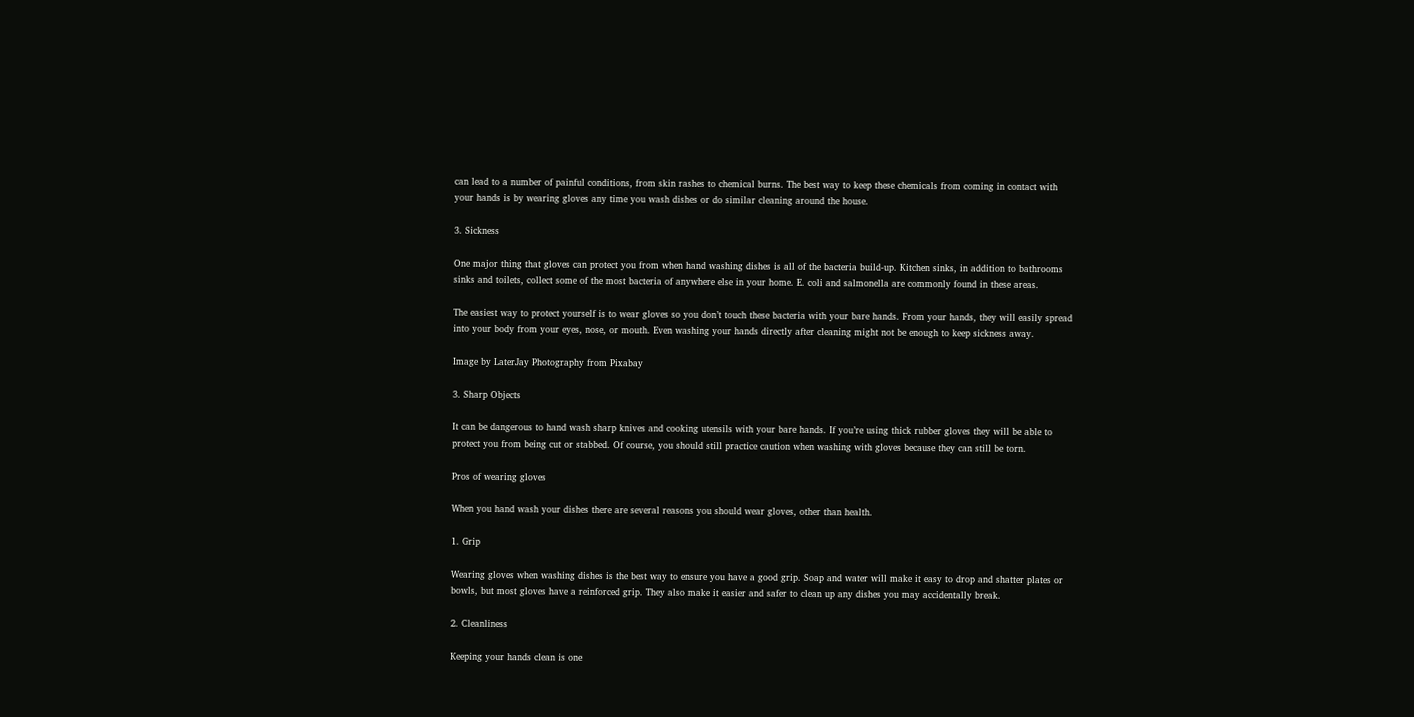can lead to a number of painful conditions, from skin rashes to chemical burns. The best way to keep these chemicals from coming in contact with your hands is by wearing gloves any time you wash dishes or do similar cleaning around the house.

3. Sickness

One major thing that gloves can protect you from when hand washing dishes is all of the bacteria build-up. Kitchen sinks, in addition to bathrooms sinks and toilets, collect some of the most bacteria of anywhere else in your home. E. coli and salmonella are commonly found in these areas.

The easiest way to protect yourself is to wear gloves so you don’t touch these bacteria with your bare hands. From your hands, they will easily spread into your body from your eyes, nose, or mouth. Even washing your hands directly after cleaning might not be enough to keep sickness away.

Image by LaterJay Photography from Pixabay

3. Sharp Objects

It can be dangerous to hand wash sharp knives and cooking utensils with your bare hands. If you’re using thick rubber gloves they will be able to protect you from being cut or stabbed. Of course, you should still practice caution when washing with gloves because they can still be torn.

Pros of wearing gloves

When you hand wash your dishes there are several reasons you should wear gloves, other than health.

1. Grip

Wearing gloves when washing dishes is the best way to ensure you have a good grip. Soap and water will make it easy to drop and shatter plates or bowls, but most gloves have a reinforced grip. They also make it easier and safer to clean up any dishes you may accidentally break.

2. Cleanliness

Keeping your hands clean is one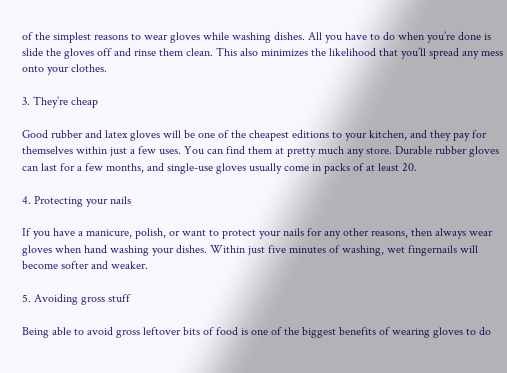of the simplest reasons to wear gloves while washing dishes. All you have to do when you’re done is slide the gloves off and rinse them clean. This also minimizes the likelihood that you’ll spread any mess onto your clothes.

3. They’re cheap

Good rubber and latex gloves will be one of the cheapest editions to your kitchen, and they pay for themselves within just a few uses. You can find them at pretty much any store. Durable rubber gloves can last for a few months, and single-use gloves usually come in packs of at least 20.

4. Protecting your nails

If you have a manicure, polish, or want to protect your nails for any other reasons, then always wear gloves when hand washing your dishes. Within just five minutes of washing, wet fingernails will become softer and weaker.

5. Avoiding gross stuff

Being able to avoid gross leftover bits of food is one of the biggest benefits of wearing gloves to do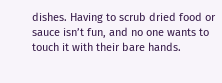dishes. Having to scrub dried food or sauce isn’t fun, and no one wants to touch it with their bare hands.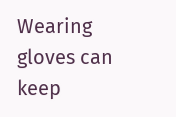Wearing gloves can keep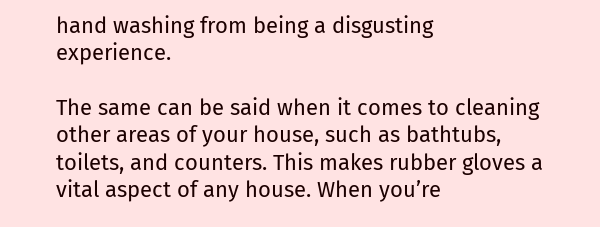hand washing from being a disgusting experience.

The same can be said when it comes to cleaning other areas of your house, such as bathtubs, toilets, and counters. This makes rubber gloves a vital aspect of any house. When you’re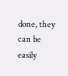done, they can be easily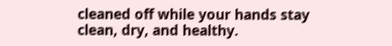cleaned off while your hands stay clean, dry, and healthy.